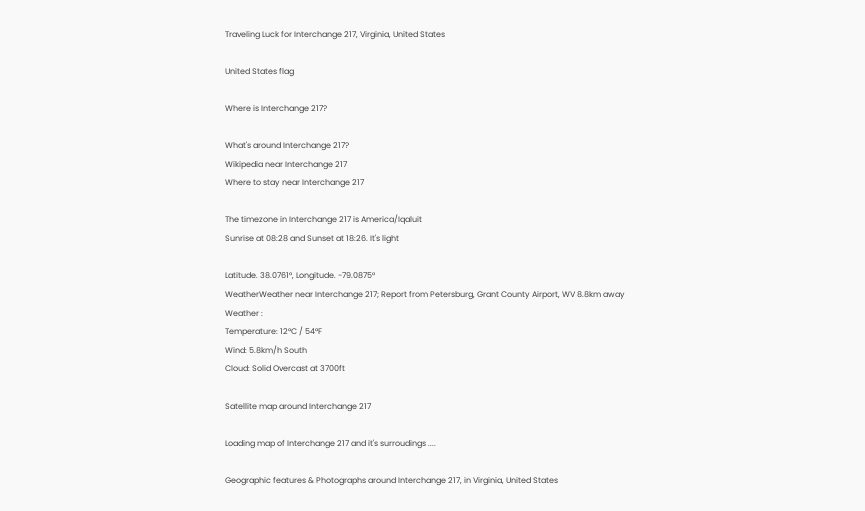Traveling Luck for Interchange 217, Virginia, United States

United States flag

Where is Interchange 217?

What's around Interchange 217?
Wikipedia near Interchange 217
Where to stay near Interchange 217

The timezone in Interchange 217 is America/Iqaluit
Sunrise at 08:28 and Sunset at 18:26. It's light

Latitude. 38.0761°, Longitude. -79.0875°
WeatherWeather near Interchange 217; Report from Petersburg, Grant County Airport, WV 8.8km away
Weather :
Temperature: 12°C / 54°F
Wind: 5.8km/h South
Cloud: Solid Overcast at 3700ft

Satellite map around Interchange 217

Loading map of Interchange 217 and it's surroudings ....

Geographic features & Photographs around Interchange 217, in Virginia, United States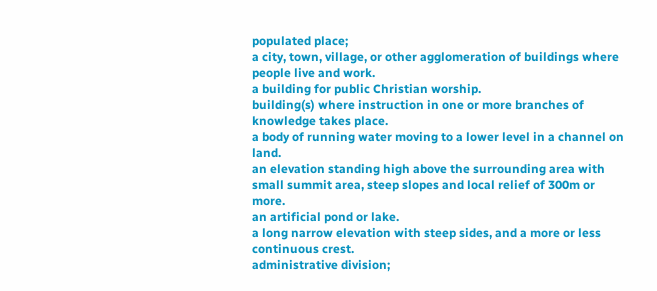populated place;
a city, town, village, or other agglomeration of buildings where people live and work.
a building for public Christian worship.
building(s) where instruction in one or more branches of knowledge takes place.
a body of running water moving to a lower level in a channel on land.
an elevation standing high above the surrounding area with small summit area, steep slopes and local relief of 300m or more.
an artificial pond or lake.
a long narrow elevation with steep sides, and a more or less continuous crest.
administrative division;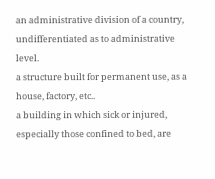an administrative division of a country, undifferentiated as to administrative level.
a structure built for permanent use, as a house, factory, etc..
a building in which sick or injured, especially those confined to bed, are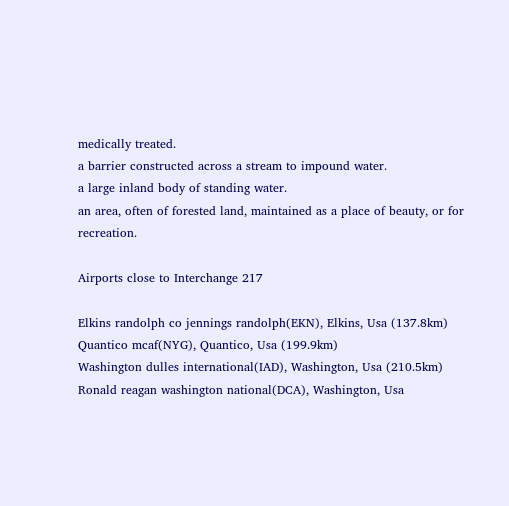medically treated.
a barrier constructed across a stream to impound water.
a large inland body of standing water.
an area, often of forested land, maintained as a place of beauty, or for recreation.

Airports close to Interchange 217

Elkins randolph co jennings randolph(EKN), Elkins, Usa (137.8km)
Quantico mcaf(NYG), Quantico, Usa (199.9km)
Washington dulles international(IAD), Washington, Usa (210.5km)
Ronald reagan washington national(DCA), Washington, Usa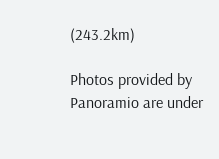(243.2km)

Photos provided by Panoramio are under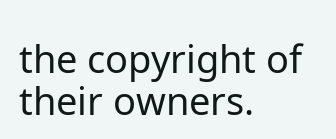the copyright of their owners.